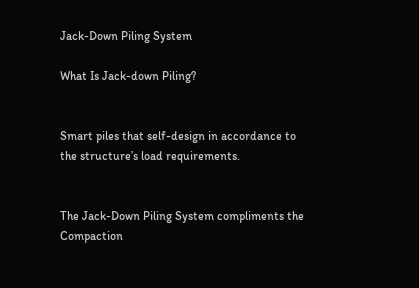Jack-Down Piling System

What Is Jack-down Piling?


Smart piles that self-design in accordance to the structure’s load requirements.


The Jack-Down Piling System compliments the Compaction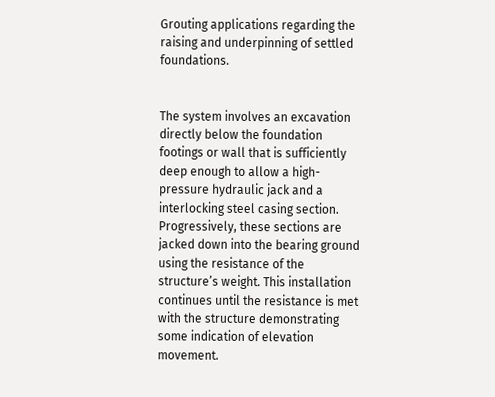Grouting applications regarding the raising and underpinning of settled foundations.


The system involves an excavation directly below the foundation footings or wall that is sufficiently deep enough to allow a high-pressure hydraulic jack and a interlocking steel casing section. Progressively, these sections are jacked down into the bearing ground using the resistance of the structure’s weight. This installation continues until the resistance is met with the structure demonstrating some indication of elevation movement.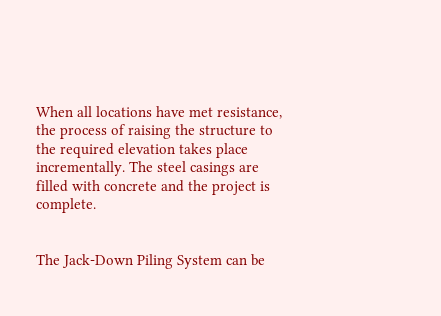When all locations have met resistance, the process of raising the structure to the required elevation takes place incrementally. The steel casings are filled with concrete and the project is complete.


The Jack-Down Piling System can be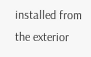installed from the exterior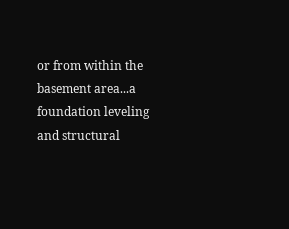or from within the basement area...a foundation leveling and structural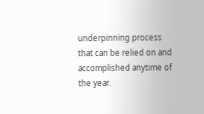underpinning process that can be relied on and accomplished anytime of the year.